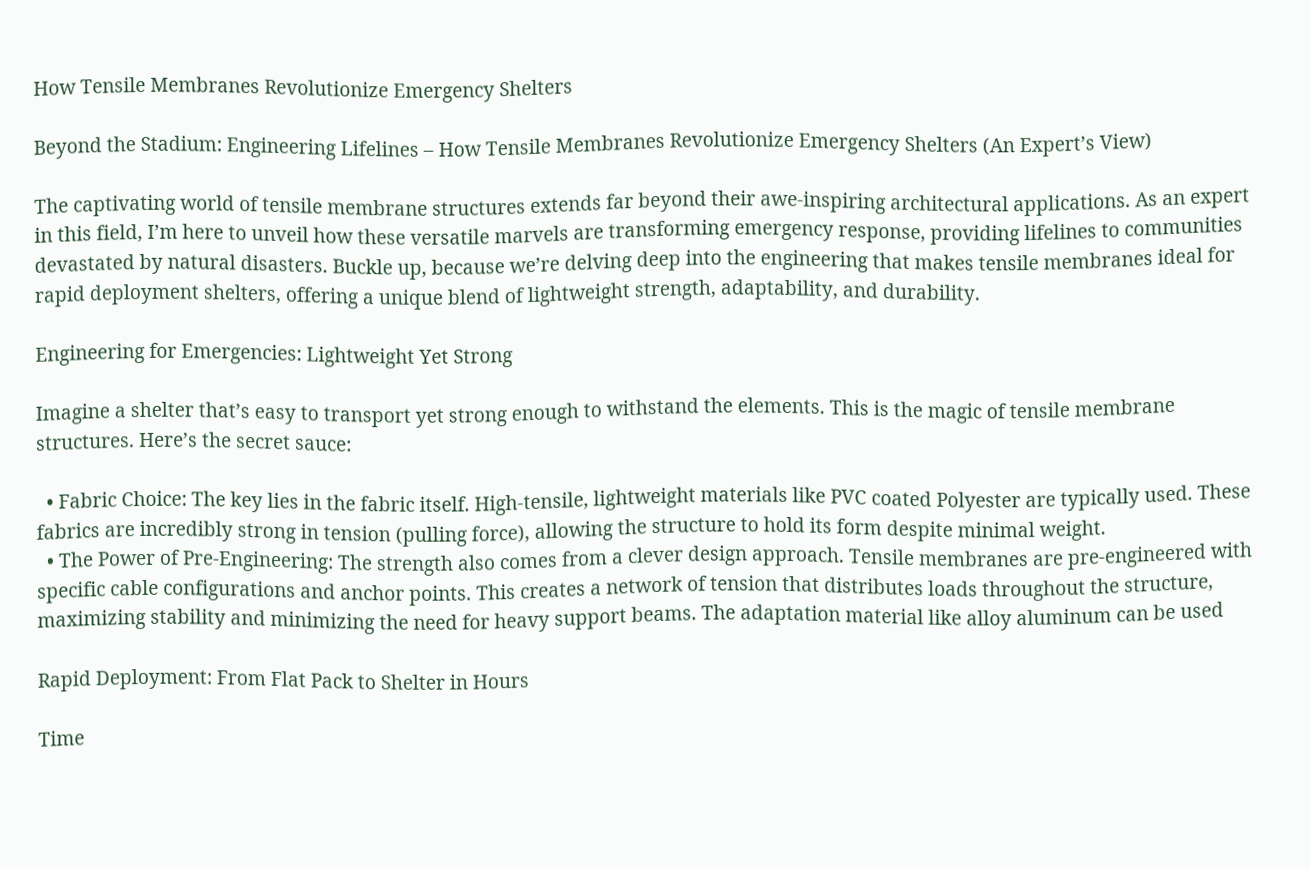How Tensile Membranes Revolutionize Emergency Shelters

Beyond the Stadium: Engineering Lifelines – How Tensile Membranes Revolutionize Emergency Shelters (An Expert’s View)

The captivating world of tensile membrane structures extends far beyond their awe-inspiring architectural applications. As an expert in this field, I’m here to unveil how these versatile marvels are transforming emergency response, providing lifelines to communities devastated by natural disasters. Buckle up, because we’re delving deep into the engineering that makes tensile membranes ideal for rapid deployment shelters, offering a unique blend of lightweight strength, adaptability, and durability.

Engineering for Emergencies: Lightweight Yet Strong

Imagine a shelter that’s easy to transport yet strong enough to withstand the elements. This is the magic of tensile membrane structures. Here’s the secret sauce:

  • Fabric Choice: The key lies in the fabric itself. High-tensile, lightweight materials like PVC coated Polyester are typically used. These fabrics are incredibly strong in tension (pulling force), allowing the structure to hold its form despite minimal weight.
  • The Power of Pre-Engineering: The strength also comes from a clever design approach. Tensile membranes are pre-engineered with specific cable configurations and anchor points. This creates a network of tension that distributes loads throughout the structure, maximizing stability and minimizing the need for heavy support beams. The adaptation material like alloy aluminum can be used

Rapid Deployment: From Flat Pack to Shelter in Hours

Time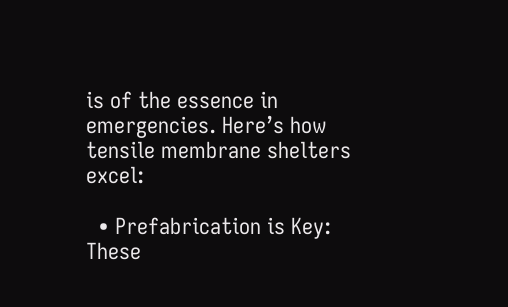is of the essence in emergencies. Here’s how tensile membrane shelters excel:

  • Prefabrication is Key: These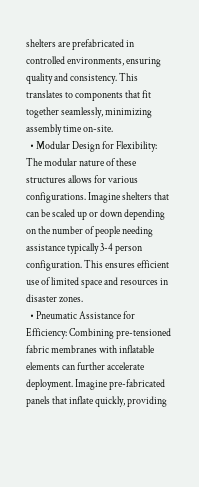shelters are prefabricated in controlled environments, ensuring quality and consistency. This translates to components that fit together seamlessly, minimizing assembly time on-site.
  • Modular Design for Flexibility: The modular nature of these structures allows for various configurations. Imagine shelters that can be scaled up or down depending on the number of people needing assistance typically 3-4 person configuration. This ensures efficient use of limited space and resources in disaster zones.
  • Pneumatic Assistance for Efficiency: Combining pre-tensioned fabric membranes with inflatable elements can further accelerate deployment. Imagine pre-fabricated panels that inflate quickly, providing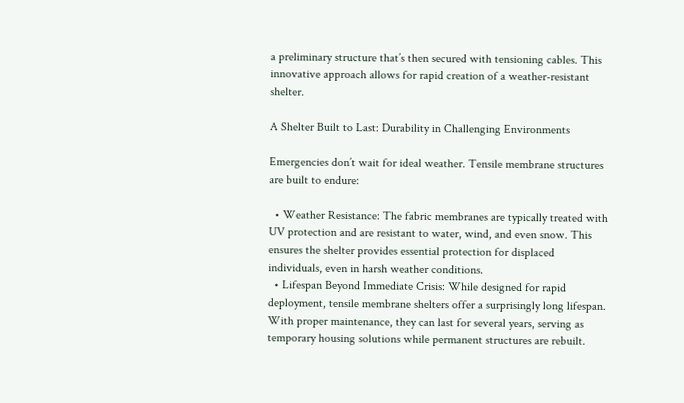a preliminary structure that’s then secured with tensioning cables. This innovative approach allows for rapid creation of a weather-resistant shelter.

A Shelter Built to Last: Durability in Challenging Environments

Emergencies don’t wait for ideal weather. Tensile membrane structures are built to endure:

  • Weather Resistance: The fabric membranes are typically treated with UV protection and are resistant to water, wind, and even snow. This ensures the shelter provides essential protection for displaced individuals, even in harsh weather conditions.
  • Lifespan Beyond Immediate Crisis: While designed for rapid deployment, tensile membrane shelters offer a surprisingly long lifespan. With proper maintenance, they can last for several years, serving as temporary housing solutions while permanent structures are rebuilt.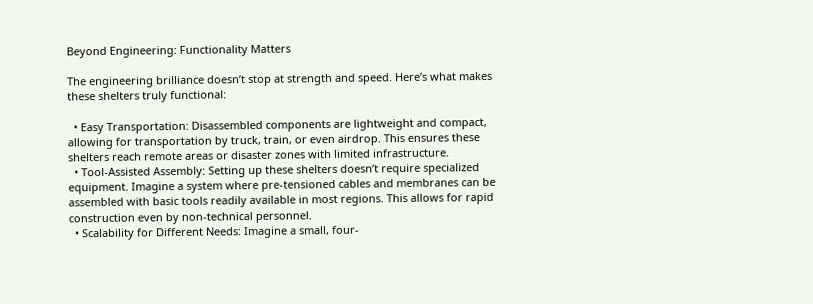Beyond Engineering: Functionality Matters

The engineering brilliance doesn’t stop at strength and speed. Here’s what makes these shelters truly functional:

  • Easy Transportation: Disassembled components are lightweight and compact, allowing for transportation by truck, train, or even airdrop. This ensures these shelters reach remote areas or disaster zones with limited infrastructure.
  • Tool-Assisted Assembly: Setting up these shelters doesn’t require specialized equipment. Imagine a system where pre-tensioned cables and membranes can be assembled with basic tools readily available in most regions. This allows for rapid construction even by non-technical personnel.
  • Scalability for Different Needs: Imagine a small, four-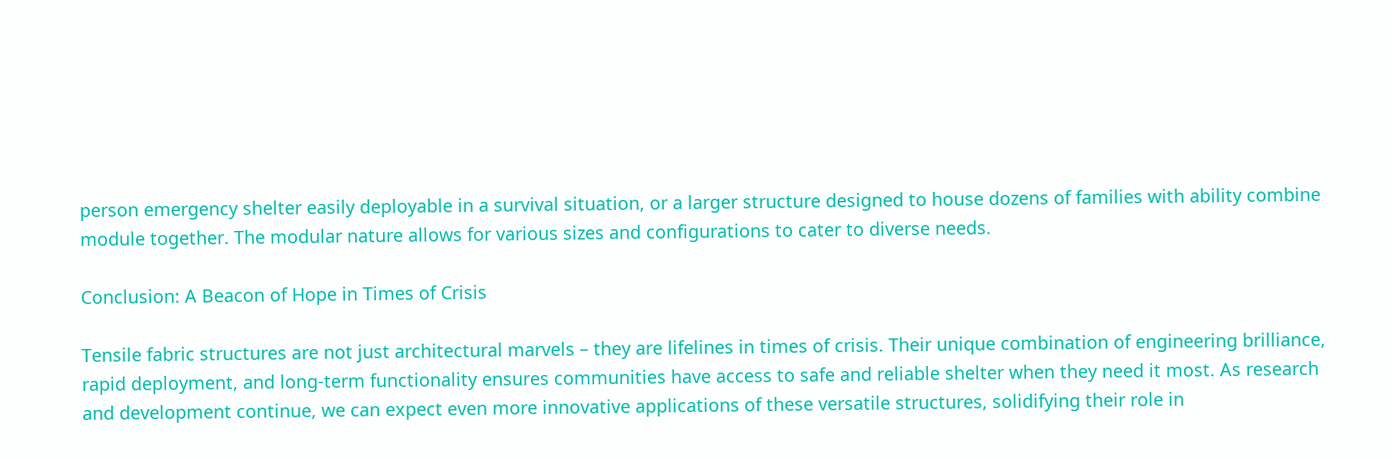person emergency shelter easily deployable in a survival situation, or a larger structure designed to house dozens of families with ability combine module together. The modular nature allows for various sizes and configurations to cater to diverse needs.

Conclusion: A Beacon of Hope in Times of Crisis

Tensile fabric structures are not just architectural marvels – they are lifelines in times of crisis. Their unique combination of engineering brilliance, rapid deployment, and long-term functionality ensures communities have access to safe and reliable shelter when they need it most. As research and development continue, we can expect even more innovative applications of these versatile structures, solidifying their role in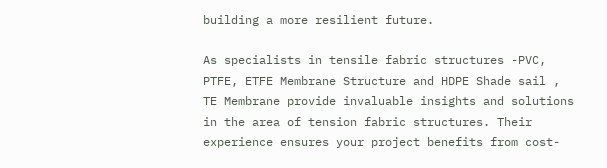building a more resilient future.

As specialists in tensile fabric structures -PVC, PTFE, ETFE Membrane Structure and HDPE Shade sail , TE Membrane provide invaluable insights and solutions in the area of tension fabric structures. Their experience ensures your project benefits from cost-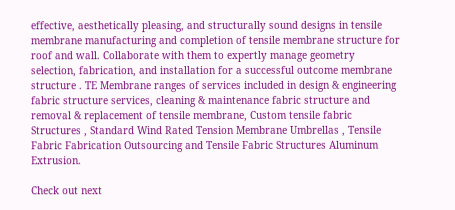effective, aesthetically pleasing, and structurally sound designs in tensile membrane manufacturing and completion of tensile membrane structure for roof and wall. Collaborate with them to expertly manage geometry selection, fabrication, and installation for a successful outcome membrane structure . TE Membrane ranges of services included in design & engineering fabric structure services, cleaning & maintenance fabric structure and removal & replacement of tensile membrane, Custom tensile fabric Structures , Standard Wind Rated Tension Membrane Umbrellas , Tensile Fabric Fabrication Outsourcing and Tensile Fabric Structures Aluminum Extrusion.

Check out next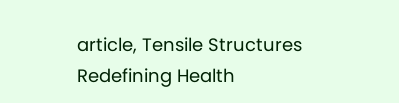article, Tensile Structures Redefining Health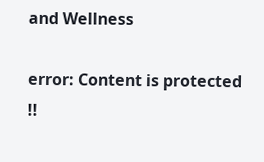and Wellness

error: Content is protected !!